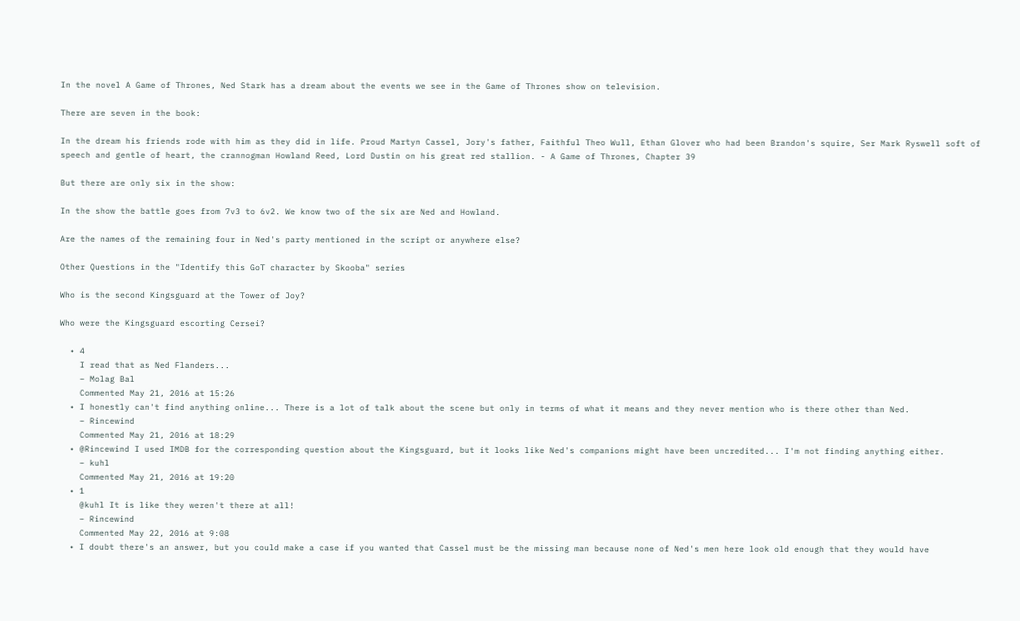In the novel A Game of Thrones, Ned Stark has a dream about the events we see in the Game of Thrones show on television.

There are seven in the book:

In the dream his friends rode with him as they did in life. Proud Martyn Cassel, Jory's father, Faithful Theo Wull, Ethan Glover who had been Brandon's squire, Ser Mark Ryswell soft of speech and gentle of heart, the crannogman Howland Reed, Lord Dustin on his great red stallion. - A Game of Thrones, Chapter 39

But there are only six in the show:

In the show the battle goes from 7v3 to 6v2. We know two of the six are Ned and Howland.

Are the names of the remaining four in Ned's party mentioned in the script or anywhere else?

Other Questions in the "Identify this GoT character by Skooba" series

Who is the second Kingsguard at the Tower of Joy?

Who were the Kingsguard escorting Cersei?

  • 4
    I read that as Ned Flanders...
    – Molag Bal
    Commented May 21, 2016 at 15:26
  • I honestly can't find anything online... There is a lot of talk about the scene but only in terms of what it means and they never mention who is there other than Ned.
    – Rincewind
    Commented May 21, 2016 at 18:29
  • @Rincewind I used IMDB for the corresponding question about the Kingsguard, but it looks like Ned's companions might have been uncredited... I'm not finding anything either.
    – kuhl
    Commented May 21, 2016 at 19:20
  • 1
    @kuhl It is like they weren't there at all!
    – Rincewind
    Commented May 22, 2016 at 9:08
  • I doubt there's an answer, but you could make a case if you wanted that Cassel must be the missing man because none of Ned's men here look old enough that they would have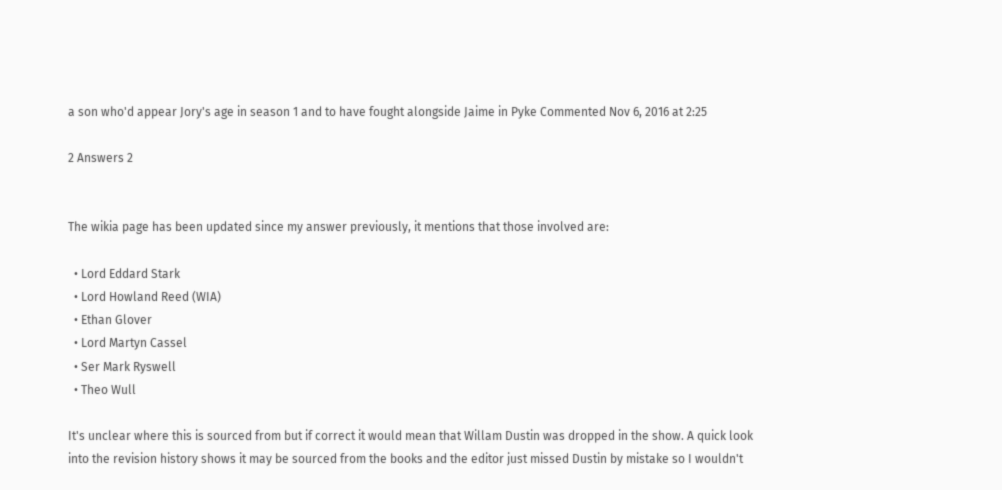a son who'd appear Jory's age in season 1 and to have fought alongside Jaime in Pyke Commented Nov 6, 2016 at 2:25

2 Answers 2


The wikia page has been updated since my answer previously, it mentions that those involved are:

  • Lord Eddard Stark
  • Lord Howland Reed (WIA)
  • Ethan Glover
  • Lord Martyn Cassel
  • Ser Mark Ryswell
  • Theo Wull

It's unclear where this is sourced from but if correct it would mean that Willam Dustin was dropped in the show. A quick look into the revision history shows it may be sourced from the books and the editor just missed Dustin by mistake so I wouldn't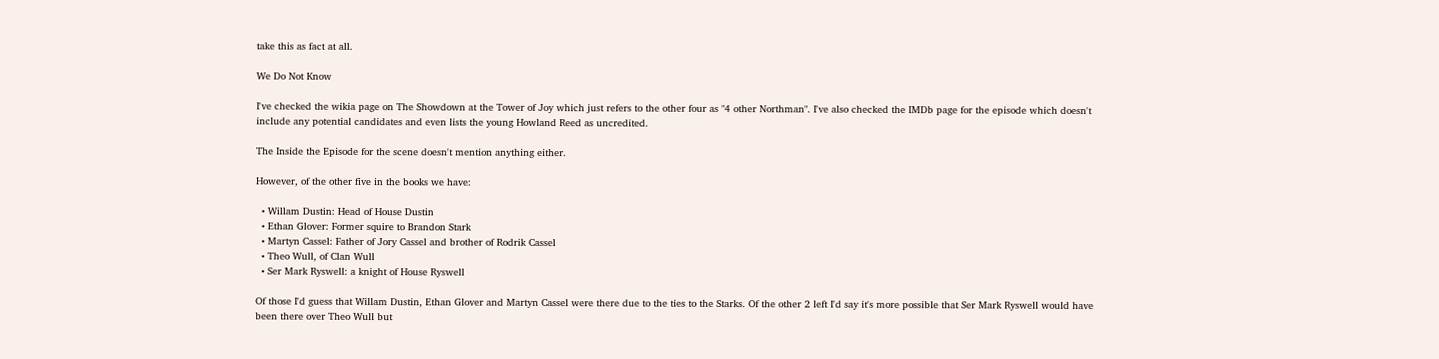take this as fact at all.

We Do Not Know

I've checked the wikia page on The Showdown at the Tower of Joy which just refers to the other four as "4 other Northman". I've also checked the IMDb page for the episode which doesn't include any potential candidates and even lists the young Howland Reed as uncredited.

The Inside the Episode for the scene doesn't mention anything either.

However, of the other five in the books we have:

  • Willam Dustin: Head of House Dustin
  • Ethan Glover: Former squire to Brandon Stark
  • Martyn Cassel: Father of Jory Cassel and brother of Rodrik Cassel
  • Theo Wull, of Clan Wull
  • Ser Mark Ryswell: a knight of House Ryswell

Of those I'd guess that Willam Dustin, Ethan Glover and Martyn Cassel were there due to the ties to the Starks. Of the other 2 left I'd say it's more possible that Ser Mark Ryswell would have been there over Theo Wull but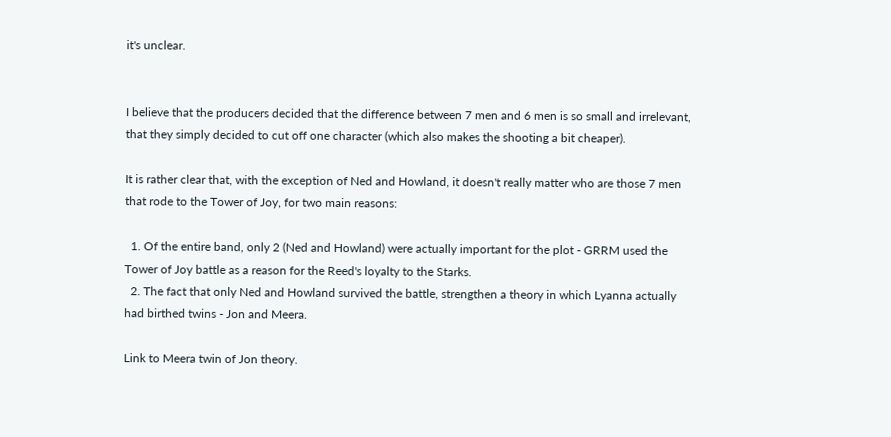it's unclear.


I believe that the producers decided that the difference between 7 men and 6 men is so small and irrelevant, that they simply decided to cut off one character (which also makes the shooting a bit cheaper).

It is rather clear that, with the exception of Ned and Howland, it doesn't really matter who are those 7 men that rode to the Tower of Joy, for two main reasons:

  1. Of the entire band, only 2 (Ned and Howland) were actually important for the plot - GRRM used the Tower of Joy battle as a reason for the Reed's loyalty to the Starks.
  2. The fact that only Ned and Howland survived the battle, strengthen a theory in which Lyanna actually had birthed twins - Jon and Meera.

Link to Meera twin of Jon theory.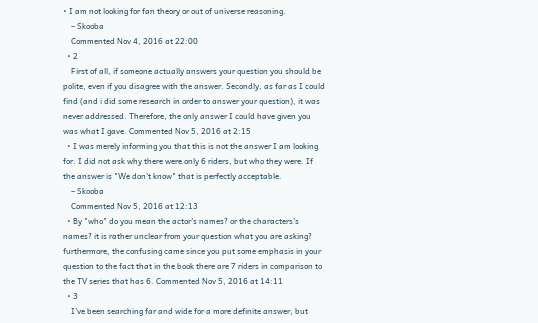• I am not looking for fan theory or out of universe reasoning.
    – Skooba
    Commented Nov 4, 2016 at 22:00
  • 2
    First of all, if someone actually answers your question you should be polite, even if you disagree with the answer. Secondly, as far as I could find (and i did some research in order to answer your question), it was never addressed. Therefore, the only answer I could have given you was what I gave. Commented Nov 5, 2016 at 2:15
  • I was merely informing you that this is not the answer I am looking for. I did not ask why there were only 6 riders, but who they were. If the answer is "We don't know" that is perfectly acceptable.
    – Skooba
    Commented Nov 5, 2016 at 12:13
  • By "who" do you mean the actor's names? or the characters's names? it is rather unclear from your question what you are asking? furthermore, the confusing came since you put some emphasis in your question to the fact that in the book there are 7 riders in comparison to the TV series that has 6. Commented Nov 5, 2016 at 14:11
  • 3
    I've been searching far and wide for a more definite answer, but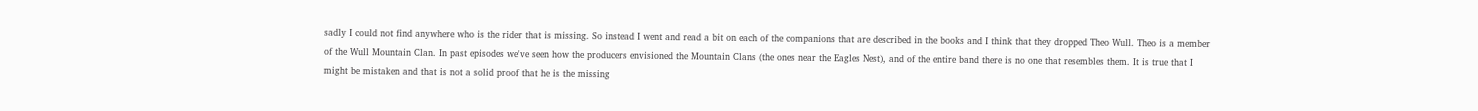sadly I could not find anywhere who is the rider that is missing. So instead I went and read a bit on each of the companions that are described in the books and I think that they dropped Theo Wull. Theo is a member of the Wull Mountain Clan. In past episodes we've seen how the producers envisioned the Mountain Clans (the ones near the Eagles Nest), and of the entire band there is no one that resembles them. It is true that I might be mistaken and that is not a solid proof that he is the missing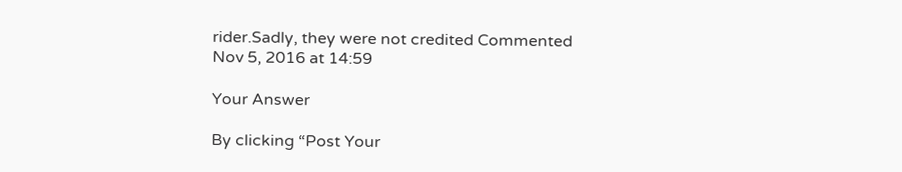rider.Sadly, they were not credited Commented Nov 5, 2016 at 14:59

Your Answer

By clicking “Post Your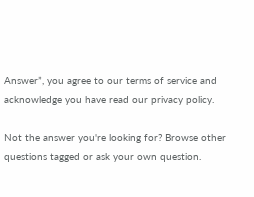Answer”, you agree to our terms of service and acknowledge you have read our privacy policy.

Not the answer you're looking for? Browse other questions tagged or ask your own question.